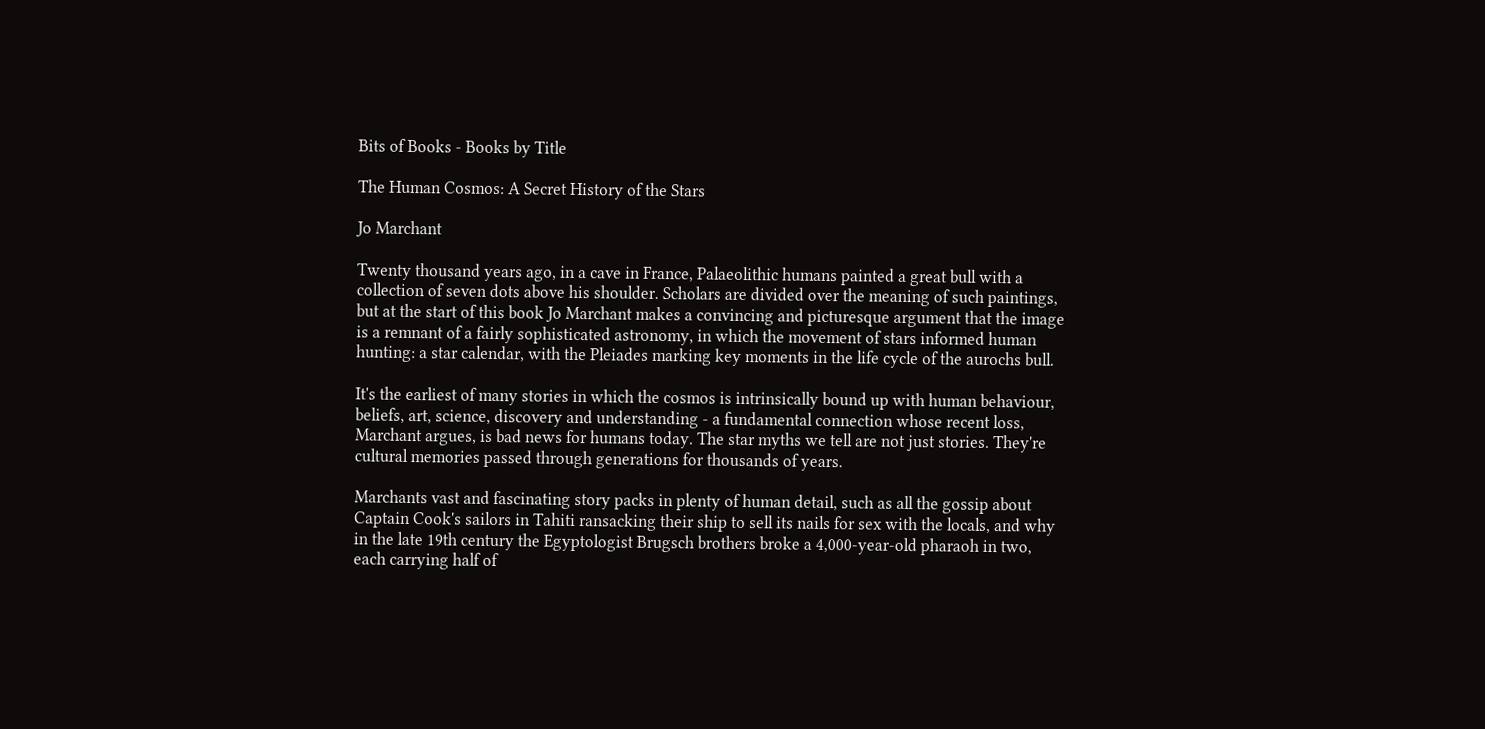Bits of Books - Books by Title

The Human Cosmos: A Secret History of the Stars

Jo Marchant

Twenty thousand years ago, in a cave in France, Palaeolithic humans painted a great bull with a collection of seven dots above his shoulder. Scholars are divided over the meaning of such paintings, but at the start of this book Jo Marchant makes a convincing and picturesque argument that the image is a remnant of a fairly sophisticated astronomy, in which the movement of stars informed human hunting: a star calendar, with the Pleiades marking key moments in the life cycle of the aurochs bull.

It's the earliest of many stories in which the cosmos is intrinsically bound up with human behaviour, beliefs, art, science, discovery and understanding - a fundamental connection whose recent loss, Marchant argues, is bad news for humans today. The star myths we tell are not just stories. They're cultural memories passed through generations for thousands of years.

Marchants vast and fascinating story packs in plenty of human detail, such as all the gossip about Captain Cook's sailors in Tahiti ransacking their ship to sell its nails for sex with the locals, and why in the late 19th century the Egyptologist Brugsch brothers broke a 4,000-year-old pharaoh in two, each carrying half of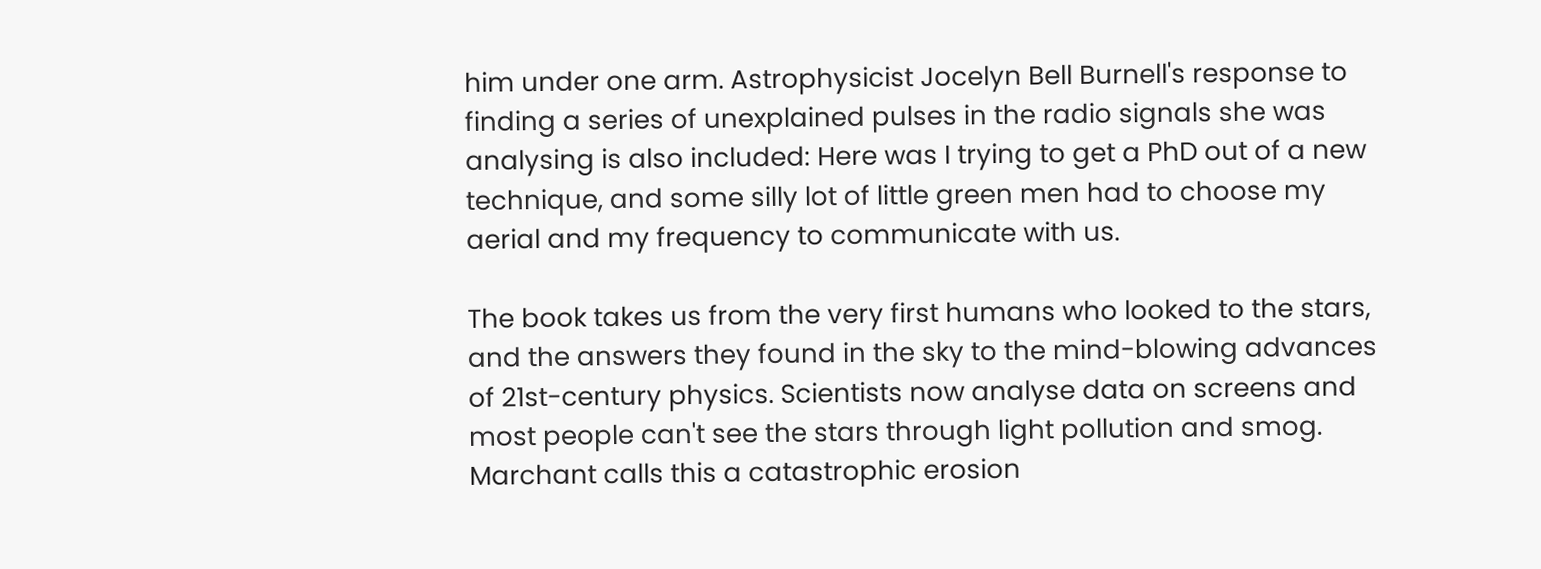him under one arm. Astrophysicist Jocelyn Bell Burnell's response to finding a series of unexplained pulses in the radio signals she was analysing is also included: Here was I trying to get a PhD out of a new technique, and some silly lot of little green men had to choose my aerial and my frequency to communicate with us.

The book takes us from the very first humans who looked to the stars, and the answers they found in the sky to the mind-blowing advances of 21st-century physics. Scientists now analyse data on screens and most people can't see the stars through light pollution and smog. Marchant calls this a catastrophic erosion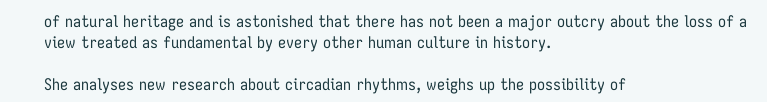of natural heritage and is astonished that there has not been a major outcry about the loss of a view treated as fundamental by every other human culture in history.

She analyses new research about circadian rhythms, weighs up the possibility of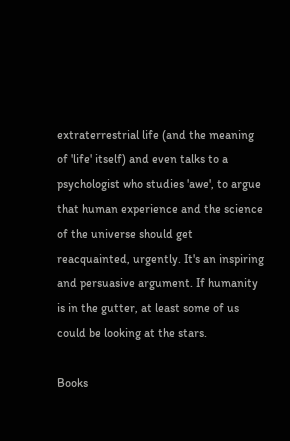extraterrestrial life (and the meaning of 'life' itself) and even talks to a psychologist who studies 'awe', to argue that human experience and the science of the universe should get reacquainted, urgently. It's an inspiring and persuasive argument. If humanity is in the gutter, at least some of us could be looking at the stars.

Books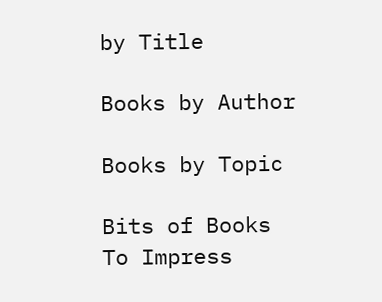by Title

Books by Author

Books by Topic

Bits of Books To Impress